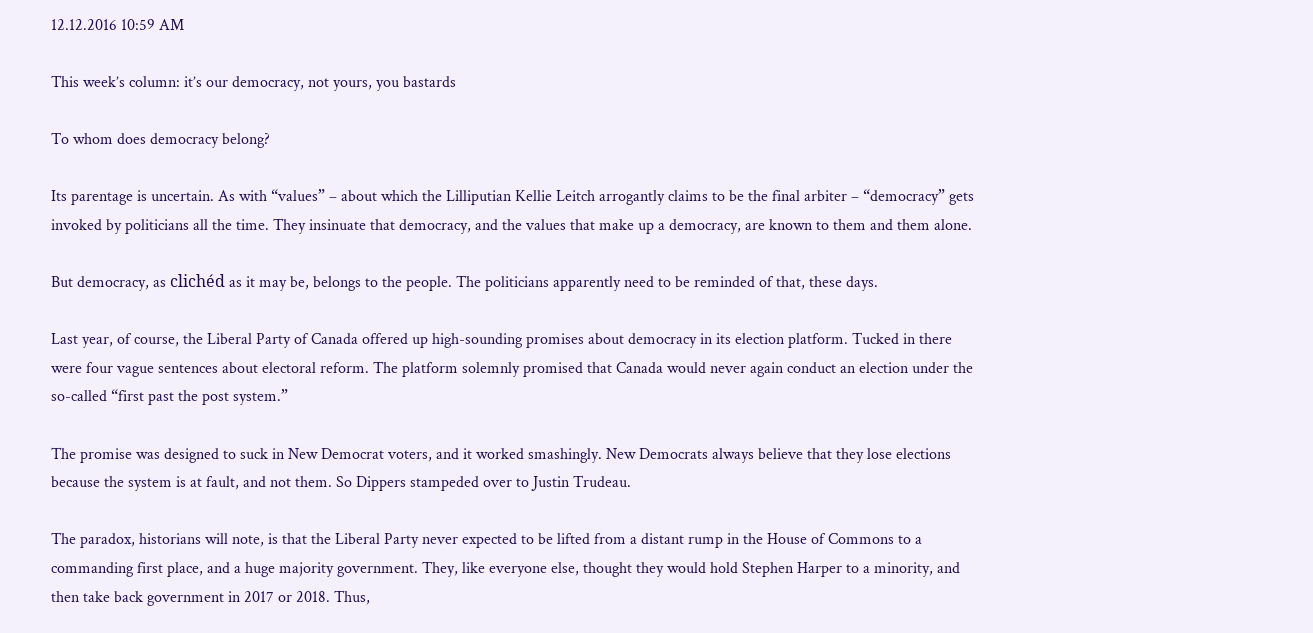12.12.2016 10:59 AM

This week’s column: it’s our democracy, not yours, you bastards

To whom does democracy belong?

Its parentage is uncertain. As with “values” – about which the Lilliputian Kellie Leitch arrogantly claims to be the final arbiter – “democracy” gets invoked by politicians all the time. They insinuate that democracy, and the values that make up a democracy, are known to them and them alone.

But democracy, as clichéd as it may be, belongs to the people. The politicians apparently need to be reminded of that, these days.

Last year, of course, the Liberal Party of Canada offered up high-sounding promises about democracy in its election platform. Tucked in there were four vague sentences about electoral reform. The platform solemnly promised that Canada would never again conduct an election under the so-called “first past the post system.”

The promise was designed to suck in New Democrat voters, and it worked smashingly. New Democrats always believe that they lose elections because the system is at fault, and not them. So Dippers stampeded over to Justin Trudeau.

The paradox, historians will note, is that the Liberal Party never expected to be lifted from a distant rump in the House of Commons to a commanding first place, and a huge majority government. They, like everyone else, thought they would hold Stephen Harper to a minority, and then take back government in 2017 or 2018. Thus,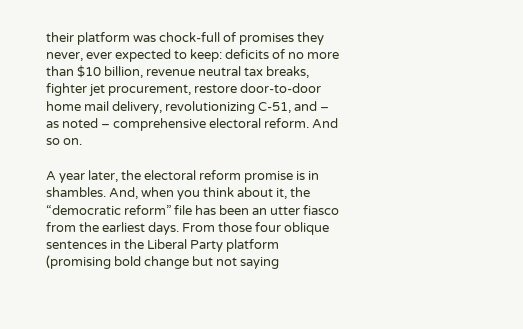their platform was chock-full of promises they never, ever expected to keep: deficits of no more than $10 billion, revenue neutral tax breaks, fighter jet procurement, restore door-to-door home mail delivery, revolutionizing C-51, and – as noted – comprehensive electoral reform. And so on.

A year later, the electoral reform promise is in shambles. And, when you think about it, the “democratic reform” file has been an utter fiasco from the earliest days. From those four oblique sentences in the Liberal Party platform (promising bold change but not saying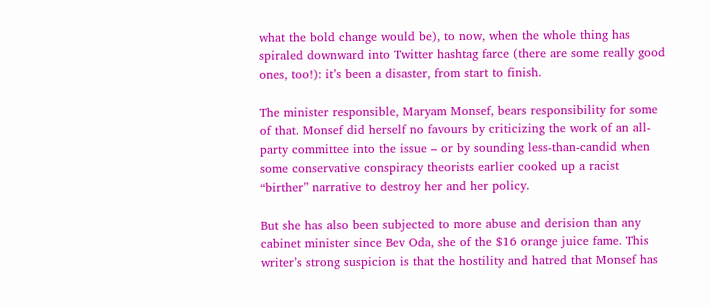what the bold change would be), to now, when the whole thing has spiraled downward into Twitter hashtag farce (there are some really good ones, too!): it’s been a disaster, from start to finish.

The minister responsible, Maryam Monsef, bears responsibility for some of that. Monsef did herself no favours by criticizing the work of an all-party committee into the issue – or by sounding less-than-candid when some conservative conspiracy theorists earlier cooked up a racist “birther” narrative to destroy her and her policy.

But she has also been subjected to more abuse and derision than any cabinet minister since Bev Oda, she of the $16 orange juice fame. This writer’s strong suspicion is that the hostility and hatred that Monsef has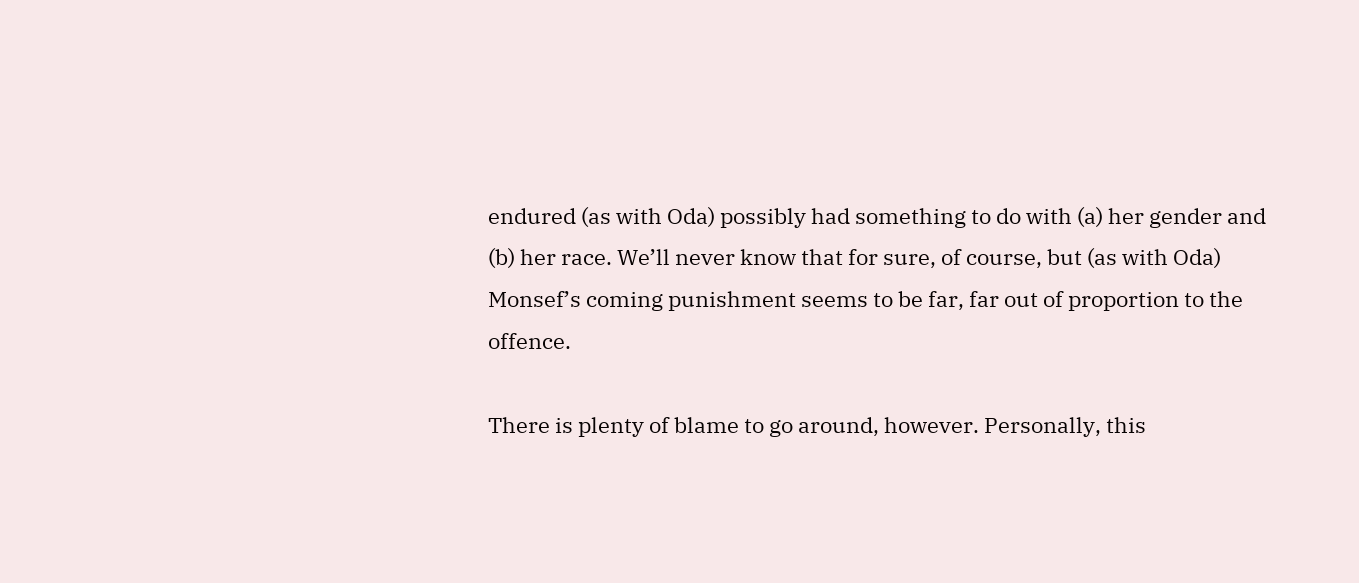endured (as with Oda) possibly had something to do with (a) her gender and (b) her race. We’ll never know that for sure, of course, but (as with Oda) Monsef’s coming punishment seems to be far, far out of proportion to the offence.

There is plenty of blame to go around, however. Personally, this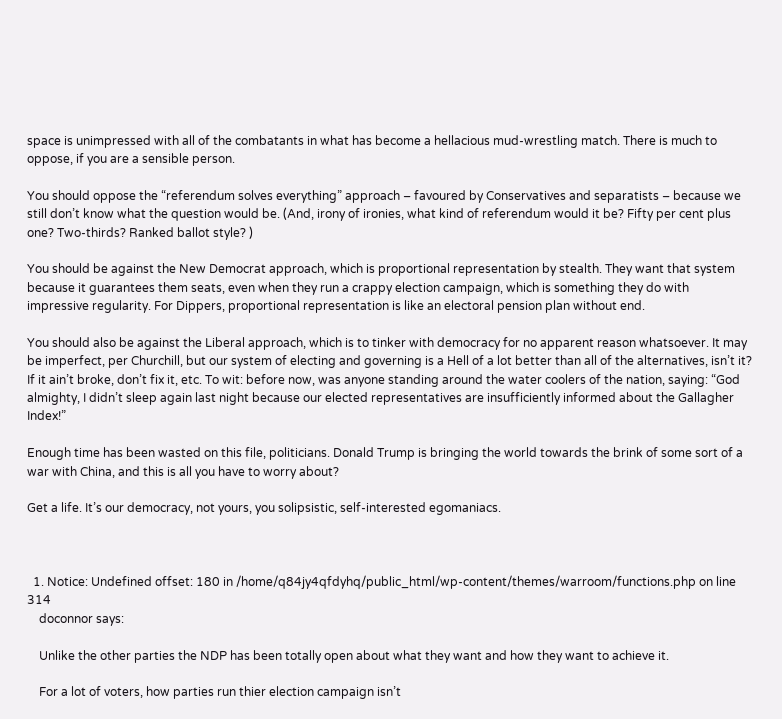space is unimpressed with all of the combatants in what has become a hellacious mud-wrestling match. There is much to oppose, if you are a sensible person.

You should oppose the “referendum solves everything” approach – favoured by Conservatives and separatists – because we still don’t know what the question would be. (And, irony of ironies, what kind of referendum would it be? Fifty per cent plus one? Two-thirds? Ranked ballot style? )

You should be against the New Democrat approach, which is proportional representation by stealth. They want that system because it guarantees them seats, even when they run a crappy election campaign, which is something they do with impressive regularity. For Dippers, proportional representation is like an electoral pension plan without end.

You should also be against the Liberal approach, which is to tinker with democracy for no apparent reason whatsoever. It may be imperfect, per Churchill, but our system of electing and governing is a Hell of a lot better than all of the alternatives, isn’t it? If it ain’t broke, don’t fix it, etc. To wit: before now, was anyone standing around the water coolers of the nation, saying: “God almighty, I didn’t sleep again last night because our elected representatives are insufficiently informed about the Gallagher Index!”

Enough time has been wasted on this file, politicians. Donald Trump is bringing the world towards the brink of some sort of a war with China, and this is all you have to worry about?

Get a life. It’s our democracy, not yours, you solipsistic, self-interested egomaniacs.



  1. Notice: Undefined offset: 180 in /home/q84jy4qfdyhq/public_html/wp-content/themes/warroom/functions.php on line 314
    doconnor says:

    Unlike the other parties the NDP has been totally open about what they want and how they want to achieve it.

    For a lot of voters, how parties run thier election campaign isn’t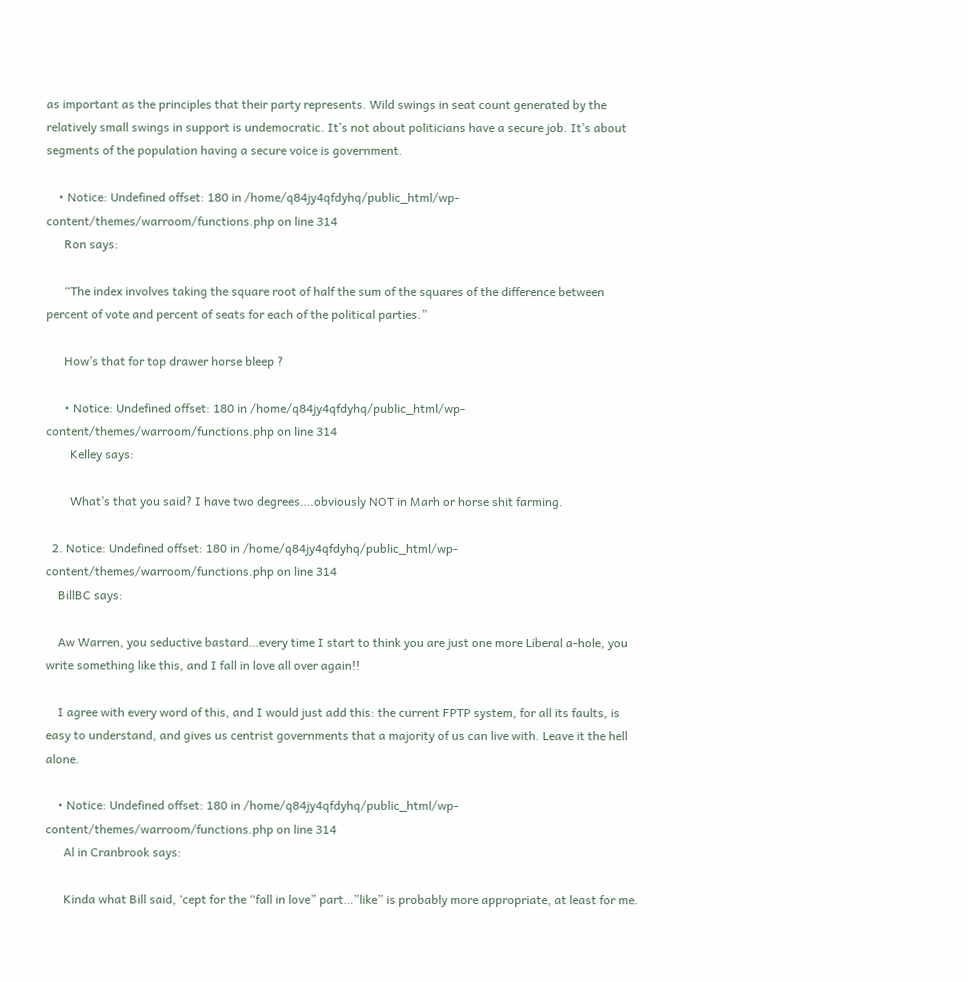as important as the principles that their party represents. Wild swings in seat count generated by the relatively small swings in support is undemocratic. It’s not about politicians have a secure job. It’s about segments of the population having a secure voice is government.

    • Notice: Undefined offset: 180 in /home/q84jy4qfdyhq/public_html/wp-content/themes/warroom/functions.php on line 314
      Ron says:

      “The index involves taking the square root of half the sum of the squares of the difference between percent of vote and percent of seats for each of the political parties.”

      How’s that for top drawer horse bleep ?

      • Notice: Undefined offset: 180 in /home/q84jy4qfdyhq/public_html/wp-content/themes/warroom/functions.php on line 314
        Kelley says:

        What’s that you said? I have two degrees….obviously NOT in Marh or horse shit farming.

  2. Notice: Undefined offset: 180 in /home/q84jy4qfdyhq/public_html/wp-content/themes/warroom/functions.php on line 314
    BillBC says:

    Aw Warren, you seductive bastard…every time I start to think you are just one more Liberal a-hole, you write something like this, and I fall in love all over again!!

    I agree with every word of this, and I would just add this: the current FPTP system, for all its faults, is easy to understand, and gives us centrist governments that a majority of us can live with. Leave it the hell alone.

    • Notice: Undefined offset: 180 in /home/q84jy4qfdyhq/public_html/wp-content/themes/warroom/functions.php on line 314
      Al in Cranbrook says:

      Kinda what Bill said, ‘cept for the “fall in love” part…”like” is probably more appropriate, at least for me.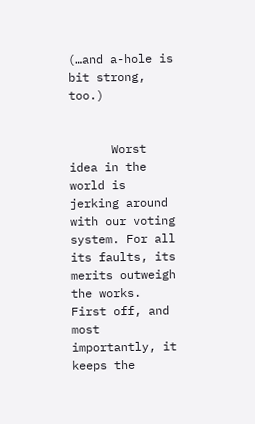(…and a-hole is bit strong, too.)


      Worst idea in the world is jerking around with our voting system. For all its faults, its merits outweigh the works. First off, and most importantly, it keeps the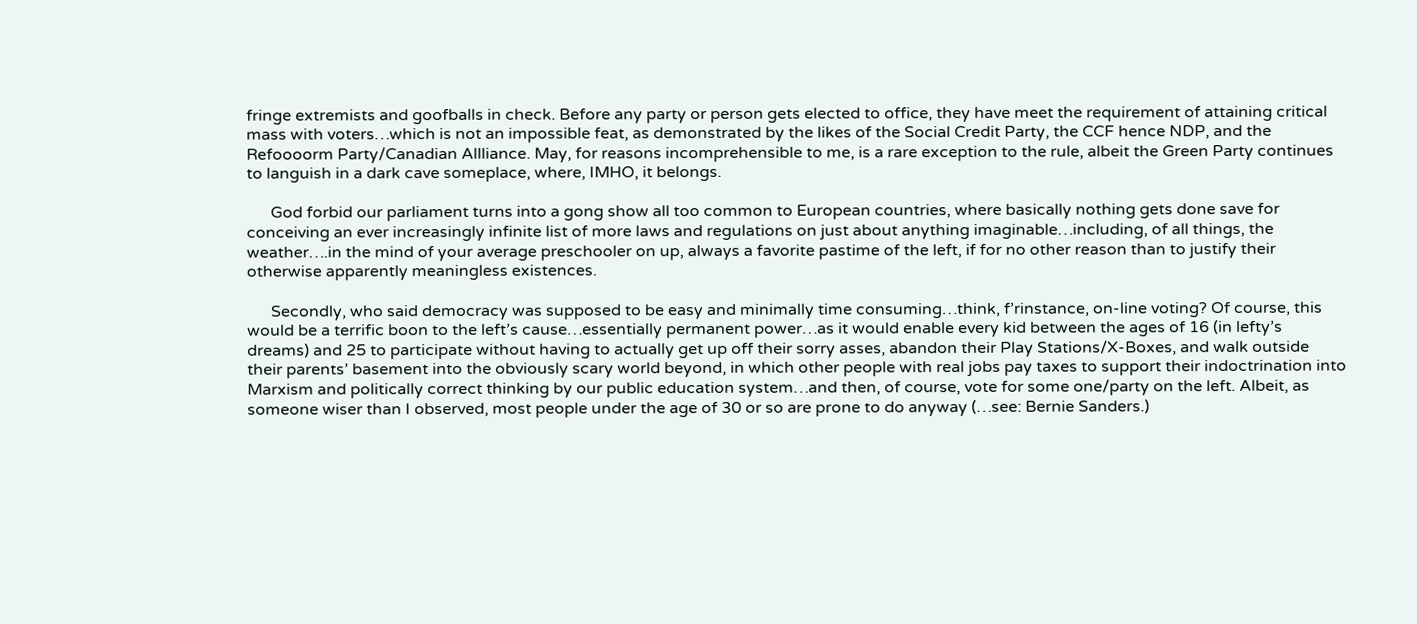fringe extremists and goofballs in check. Before any party or person gets elected to office, they have meet the requirement of attaining critical mass with voters…which is not an impossible feat, as demonstrated by the likes of the Social Credit Party, the CCF hence NDP, and the Refoooorm Party/Canadian Allliance. May, for reasons incomprehensible to me, is a rare exception to the rule, albeit the Green Party continues to languish in a dark cave someplace, where, IMHO, it belongs.

      God forbid our parliament turns into a gong show all too common to European countries, where basically nothing gets done save for conceiving an ever increasingly infinite list of more laws and regulations on just about anything imaginable…including, of all things, the weather….in the mind of your average preschooler on up, always a favorite pastime of the left, if for no other reason than to justify their otherwise apparently meaningless existences.

      Secondly, who said democracy was supposed to be easy and minimally time consuming…think, f’rinstance, on-line voting? Of course, this would be a terrific boon to the left’s cause…essentially permanent power…as it would enable every kid between the ages of 16 (in lefty’s dreams) and 25 to participate without having to actually get up off their sorry asses, abandon their Play Stations/X-Boxes, and walk outside their parents’ basement into the obviously scary world beyond, in which other people with real jobs pay taxes to support their indoctrination into Marxism and politically correct thinking by our public education system…and then, of course, vote for some one/party on the left. Albeit, as someone wiser than I observed, most people under the age of 30 or so are prone to do anyway (…see: Bernie Sanders.)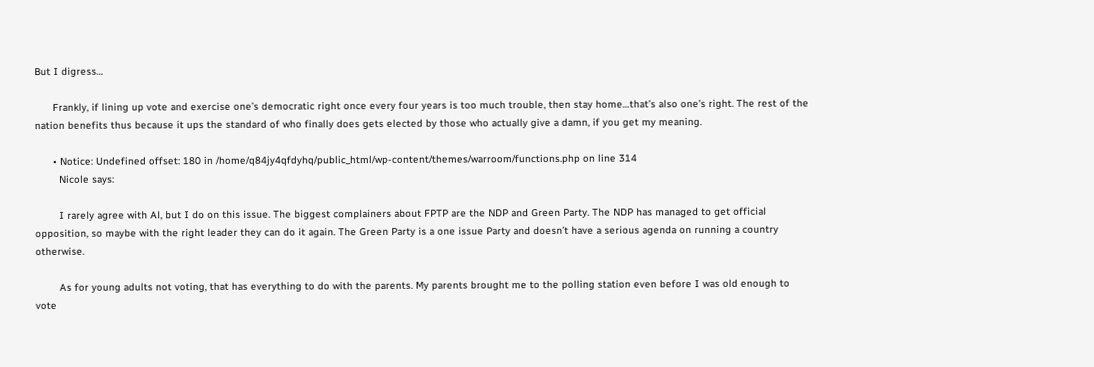But I digress…

      Frankly, if lining up vote and exercise one’s democratic right once every four years is too much trouble, then stay home…that’s also one’s right. The rest of the nation benefits thus because it ups the standard of who finally does gets elected by those who actually give a damn, if you get my meaning.

      • Notice: Undefined offset: 180 in /home/q84jy4qfdyhq/public_html/wp-content/themes/warroom/functions.php on line 314
        Nicole says:

        I rarely agree with Al, but I do on this issue. The biggest complainers about FPTP are the NDP and Green Party. The NDP has managed to get official opposition, so maybe with the right leader they can do it again. The Green Party is a one issue Party and doesn’t have a serious agenda on running a country otherwise.

        As for young adults not voting, that has everything to do with the parents. My parents brought me to the polling station even before I was old enough to vote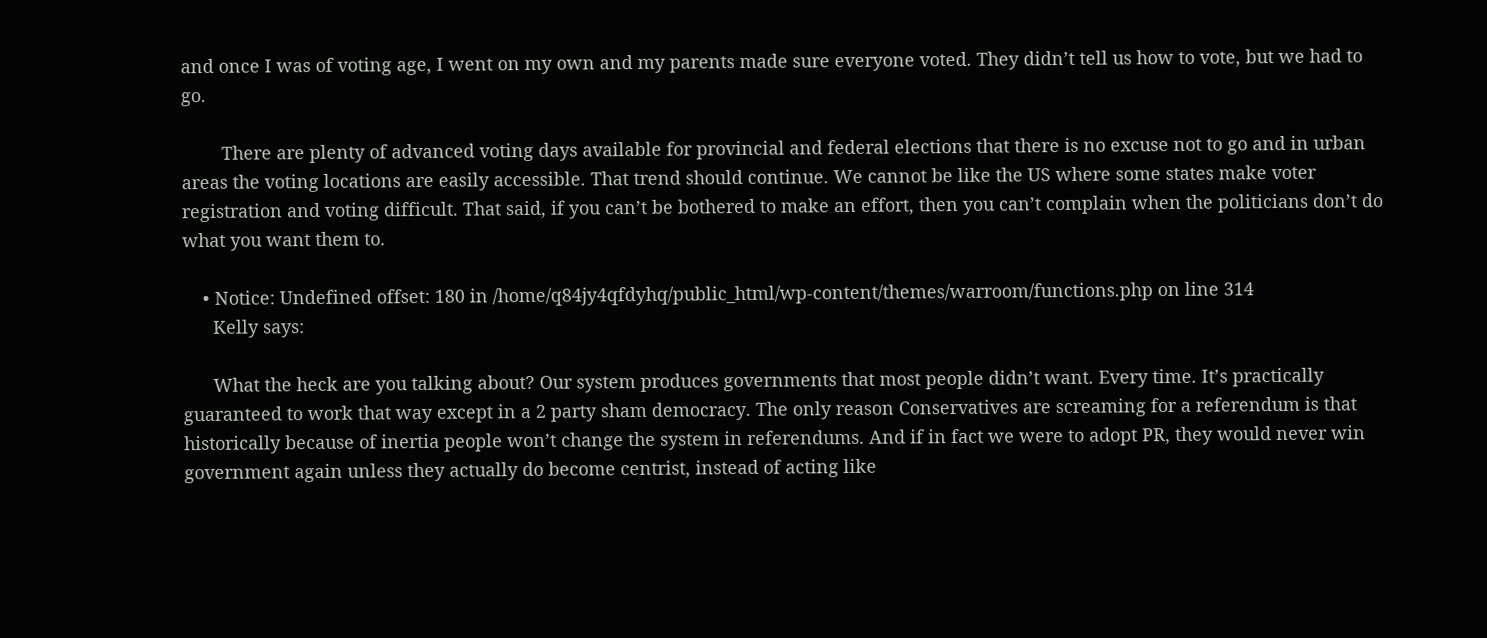and once I was of voting age, I went on my own and my parents made sure everyone voted. They didn’t tell us how to vote, but we had to go.

        There are plenty of advanced voting days available for provincial and federal elections that there is no excuse not to go and in urban areas the voting locations are easily accessible. That trend should continue. We cannot be like the US where some states make voter registration and voting difficult. That said, if you can’t be bothered to make an effort, then you can’t complain when the politicians don’t do what you want them to.

    • Notice: Undefined offset: 180 in /home/q84jy4qfdyhq/public_html/wp-content/themes/warroom/functions.php on line 314
      Kelly says:

      What the heck are you talking about? Our system produces governments that most people didn’t want. Every time. It’s practically guaranteed to work that way except in a 2 party sham democracy. The only reason Conservatives are screaming for a referendum is that historically because of inertia people won’t change the system in referendums. And if in fact we were to adopt PR, they would never win government again unless they actually do become centrist, instead of acting like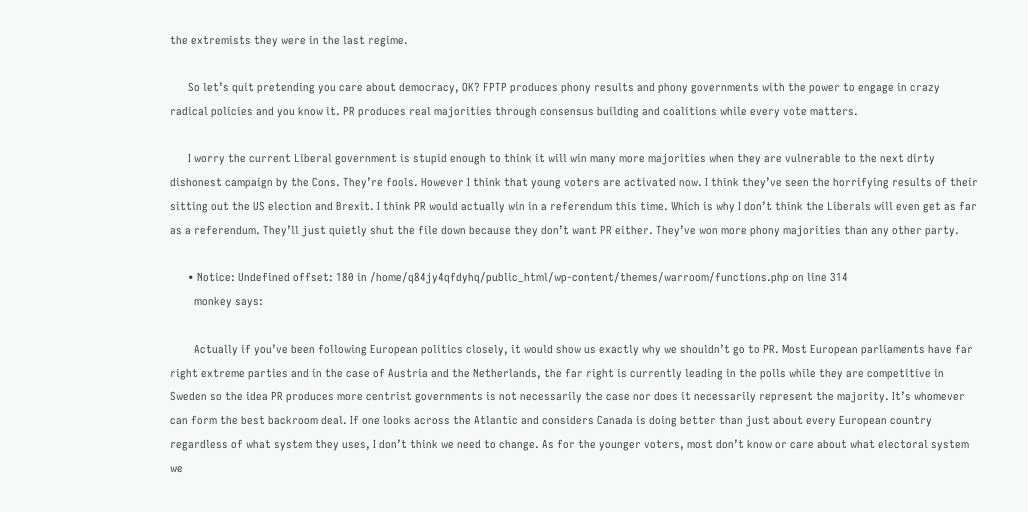the extremists they were in the last regime.

      So let’s quit pretending you care about democracy, OK? FPTP produces phony results and phony governments with the power to engage in crazy radical policies and you know it. PR produces real majorities through consensus building and coalitions while every vote matters.

      I worry the current Liberal government is stupid enough to think it will win many more majorities when they are vulnerable to the next dirty dishonest campaign by the Cons. They’re fools. However I think that young voters are activated now. I think they’ve seen the horrifying results of their sitting out the US election and Brexit. I think PR would actually win in a referendum this time. Which is why I don’t think the Liberals will even get as far as a referendum. They’ll just quietly shut the file down because they don’t want PR either. They’ve won more phony majorities than any other party.

      • Notice: Undefined offset: 180 in /home/q84jy4qfdyhq/public_html/wp-content/themes/warroom/functions.php on line 314
        monkey says:

        Actually if you’ve been following European politics closely, it would show us exactly why we shouldn’t go to PR. Most European parliaments have far right extreme parties and in the case of Austria and the Netherlands, the far right is currently leading in the polls while they are competitive in Sweden so the idea PR produces more centrist governments is not necessarily the case nor does it necessarily represent the majority. It’s whomever can form the best backroom deal. If one looks across the Atlantic and considers Canada is doing better than just about every European country regardless of what system they uses, I don’t think we need to change. As for the younger voters, most don’t know or care about what electoral system we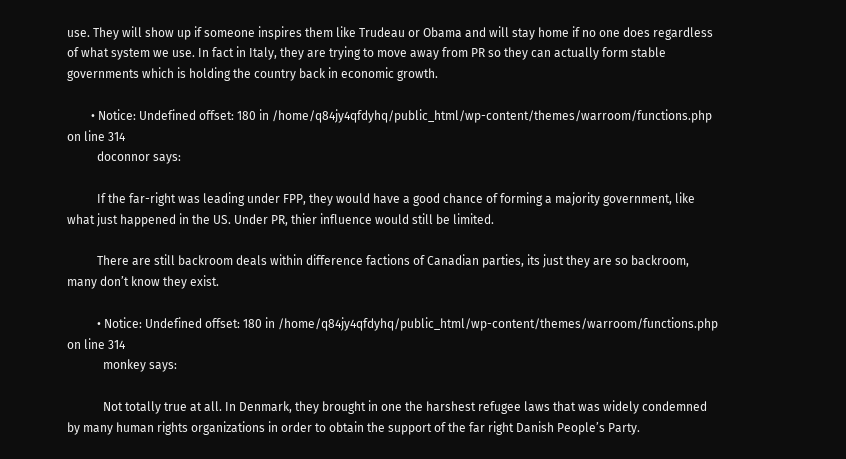use. They will show up if someone inspires them like Trudeau or Obama and will stay home if no one does regardless of what system we use. In fact in Italy, they are trying to move away from PR so they can actually form stable governments which is holding the country back in economic growth.

        • Notice: Undefined offset: 180 in /home/q84jy4qfdyhq/public_html/wp-content/themes/warroom/functions.php on line 314
          doconnor says:

          If the far-right was leading under FPP, they would have a good chance of forming a majority government, like what just happened in the US. Under PR, thier influence would still be limited.

          There are still backroom deals within difference factions of Canadian parties, its just they are so backroom, many don’t know they exist.

          • Notice: Undefined offset: 180 in /home/q84jy4qfdyhq/public_html/wp-content/themes/warroom/functions.php on line 314
            monkey says:

            Not totally true at all. In Denmark, they brought in one the harshest refugee laws that was widely condemned by many human rights organizations in order to obtain the support of the far right Danish People’s Party.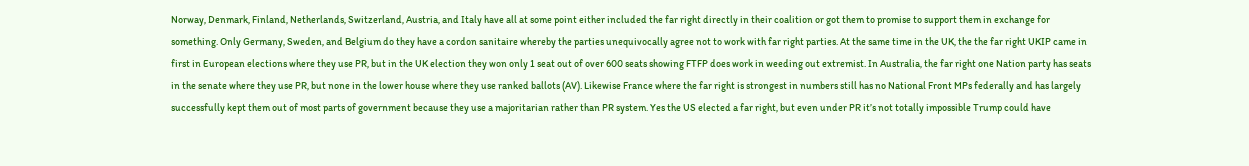Norway, Denmark, Finland, Netherlands, Switzerland, Austria, and Italy have all at some point either included the far right directly in their coalition or got them to promise to support them in exchange for something. Only Germany, Sweden, and Belgium do they have a cordon sanitaire whereby the parties unequivocally agree not to work with far right parties. At the same time in the UK, the the far right UKIP came in first in European elections where they use PR, but in the UK election they won only 1 seat out of over 600 seats showing FTFP does work in weeding out extremist. In Australia, the far right one Nation party has seats in the senate where they use PR, but none in the lower house where they use ranked ballots (AV). Likewise France where the far right is strongest in numbers still has no National Front MPs federally and has largely successfully kept them out of most parts of government because they use a majoritarian rather than PR system. Yes the US elected a far right, but even under PR it’s not totally impossible Trump could have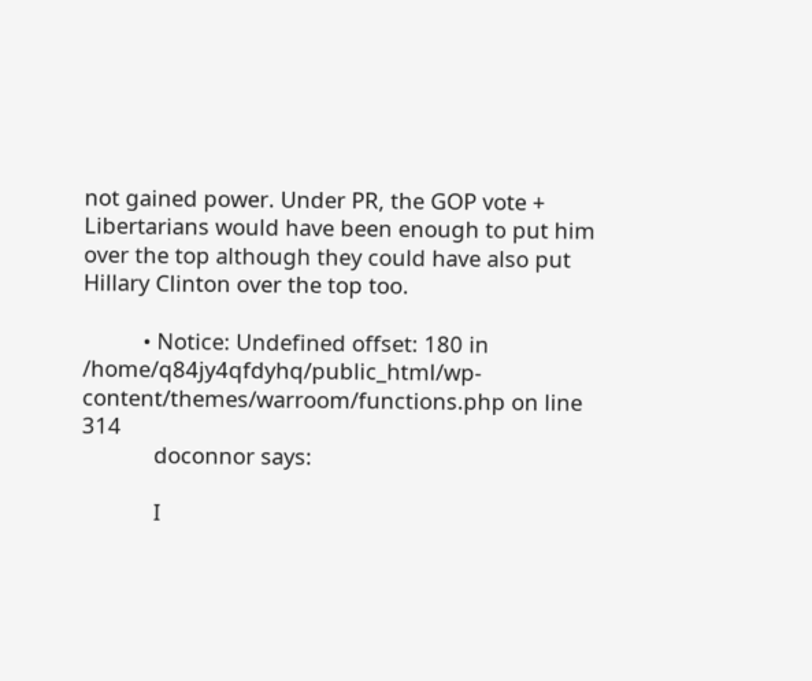not gained power. Under PR, the GOP vote + Libertarians would have been enough to put him over the top although they could have also put Hillary Clinton over the top too.

          • Notice: Undefined offset: 180 in /home/q84jy4qfdyhq/public_html/wp-content/themes/warroom/functions.php on line 314
            doconnor says:

            I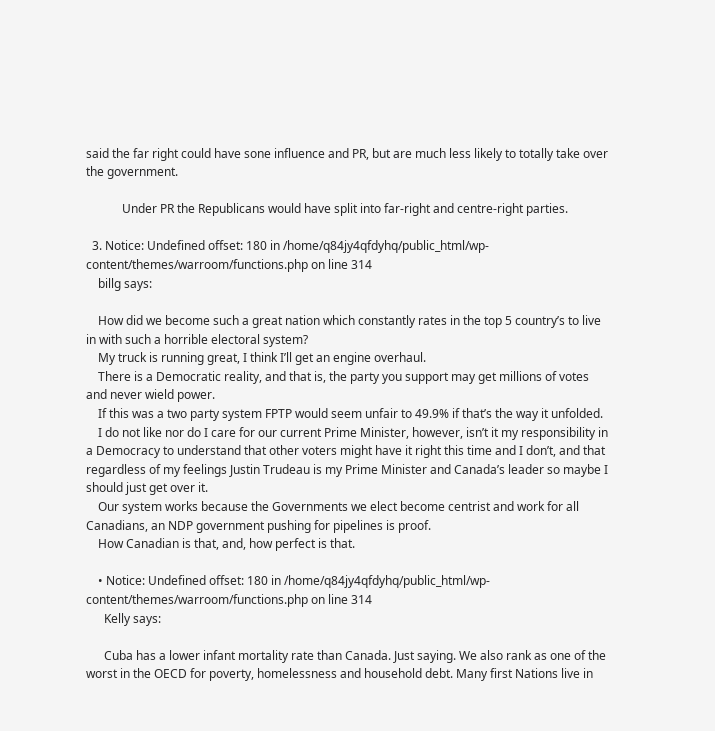said the far right could have sone influence and PR, but are much less likely to totally take over the government.

            Under PR the Republicans would have split into far-right and centre-right parties.

  3. Notice: Undefined offset: 180 in /home/q84jy4qfdyhq/public_html/wp-content/themes/warroom/functions.php on line 314
    billg says:

    How did we become such a great nation which constantly rates in the top 5 country’s to live in with such a horrible electoral system?
    My truck is running great, I think I’ll get an engine overhaul.
    There is a Democratic reality, and that is, the party you support may get millions of votes and never wield power.
    If this was a two party system FPTP would seem unfair to 49.9% if that’s the way it unfolded.
    I do not like nor do I care for our current Prime Minister, however, isn’t it my responsibility in a Democracy to understand that other voters might have it right this time and I don’t, and that regardless of my feelings Justin Trudeau is my Prime Minister and Canada’s leader so maybe I should just get over it.
    Our system works because the Governments we elect become centrist and work for all Canadians, an NDP government pushing for pipelines is proof.
    How Canadian is that, and, how perfect is that.

    • Notice: Undefined offset: 180 in /home/q84jy4qfdyhq/public_html/wp-content/themes/warroom/functions.php on line 314
      Kelly says:

      Cuba has a lower infant mortality rate than Canada. Just saying. We also rank as one of the worst in the OECD for poverty, homelessness and household debt. Many first Nations live in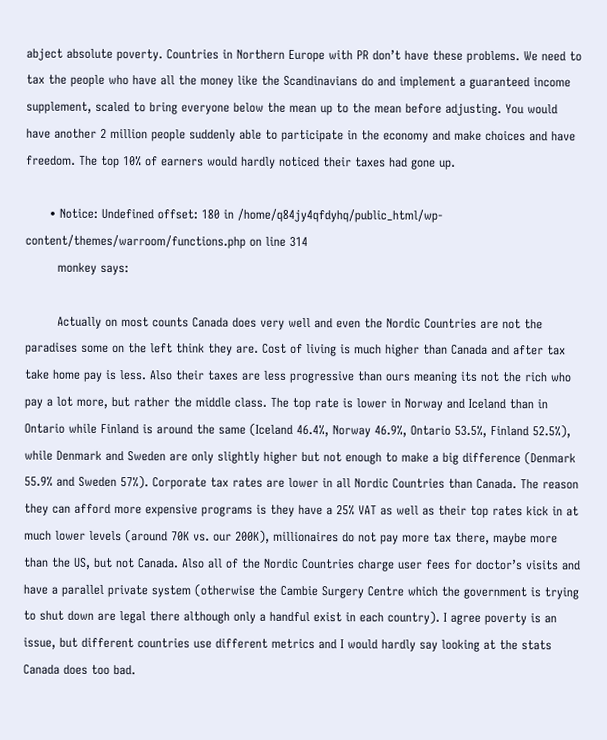abject absolute poverty. Countries in Northern Europe with PR don’t have these problems. We need to tax the people who have all the money like the Scandinavians do and implement a guaranteed income supplement, scaled to bring everyone below the mean up to the mean before adjusting. You would have another 2 million people suddenly able to participate in the economy and make choices and have freedom. The top 10% of earners would hardly noticed their taxes had gone up.

      • Notice: Undefined offset: 180 in /home/q84jy4qfdyhq/public_html/wp-content/themes/warroom/functions.php on line 314
        monkey says:

        Actually on most counts Canada does very well and even the Nordic Countries are not the paradises some on the left think they are. Cost of living is much higher than Canada and after tax take home pay is less. Also their taxes are less progressive than ours meaning its not the rich who pay a lot more, but rather the middle class. The top rate is lower in Norway and Iceland than in Ontario while Finland is around the same (Iceland 46.4%, Norway 46.9%, Ontario 53.5%, Finland 52.5%), while Denmark and Sweden are only slightly higher but not enough to make a big difference (Denmark 55.9% and Sweden 57%). Corporate tax rates are lower in all Nordic Countries than Canada. The reason they can afford more expensive programs is they have a 25% VAT as well as their top rates kick in at much lower levels (around 70K vs. our 200K), millionaires do not pay more tax there, maybe more than the US, but not Canada. Also all of the Nordic Countries charge user fees for doctor’s visits and have a parallel private system (otherwise the Cambie Surgery Centre which the government is trying to shut down are legal there although only a handful exist in each country). I agree poverty is an issue, but different countries use different metrics and I would hardly say looking at the stats Canada does too bad.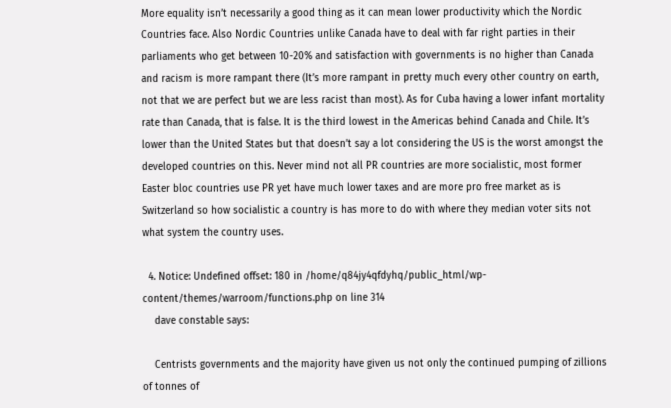More equality isn’t necessarily a good thing as it can mean lower productivity which the Nordic Countries face. Also Nordic Countries unlike Canada have to deal with far right parties in their parliaments who get between 10-20% and satisfaction with governments is no higher than Canada and racism is more rampant there (It’s more rampant in pretty much every other country on earth, not that we are perfect but we are less racist than most). As for Cuba having a lower infant mortality rate than Canada, that is false. It is the third lowest in the Americas behind Canada and Chile. It’s lower than the United States but that doesn’t say a lot considering the US is the worst amongst the developed countries on this. Never mind not all PR countries are more socialistic, most former Easter bloc countries use PR yet have much lower taxes and are more pro free market as is Switzerland so how socialistic a country is has more to do with where they median voter sits not what system the country uses.

  4. Notice: Undefined offset: 180 in /home/q84jy4qfdyhq/public_html/wp-content/themes/warroom/functions.php on line 314
    dave constable says:

    Centrists governments and the majority have given us not only the continued pumping of zillions of tonnes of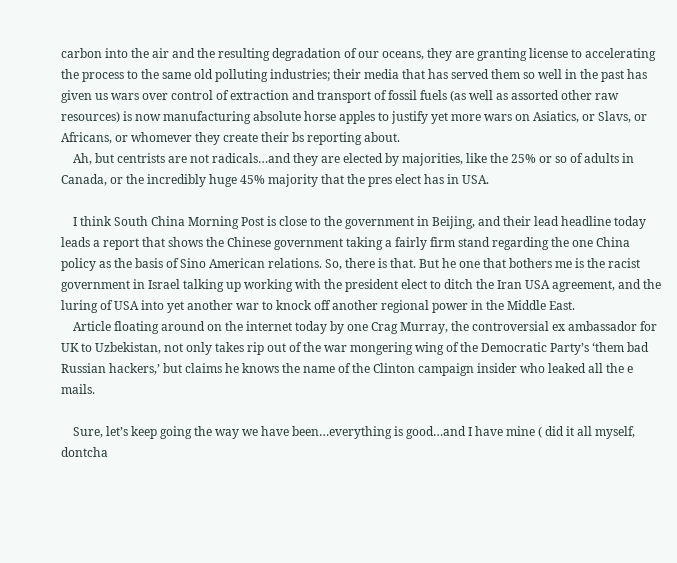carbon into the air and the resulting degradation of our oceans, they are granting license to accelerating the process to the same old polluting industries; their media that has served them so well in the past has given us wars over control of extraction and transport of fossil fuels (as well as assorted other raw resources) is now manufacturing absolute horse apples to justify yet more wars on Asiatics, or Slavs, or Africans, or whomever they create their bs reporting about.
    Ah, but centrists are not radicals…and they are elected by majorities, like the 25% or so of adults in Canada, or the incredibly huge 45% majority that the pres elect has in USA.

    I think South China Morning Post is close to the government in Beijing, and their lead headline today leads a report that shows the Chinese government taking a fairly firm stand regarding the one China policy as the basis of Sino American relations. So, there is that. But he one that bothers me is the racist government in Israel talking up working with the president elect to ditch the Iran USA agreement, and the luring of USA into yet another war to knock off another regional power in the Middle East.
    Article floating around on the internet today by one Crag Murray, the controversial ex ambassador for UK to Uzbekistan, not only takes rip out of the war mongering wing of the Democratic Party’s ‘them bad Russian hackers,’ but claims he knows the name of the Clinton campaign insider who leaked all the e mails.

    Sure, let’s keep going the way we have been…everything is good…and I have mine ( did it all myself, dontcha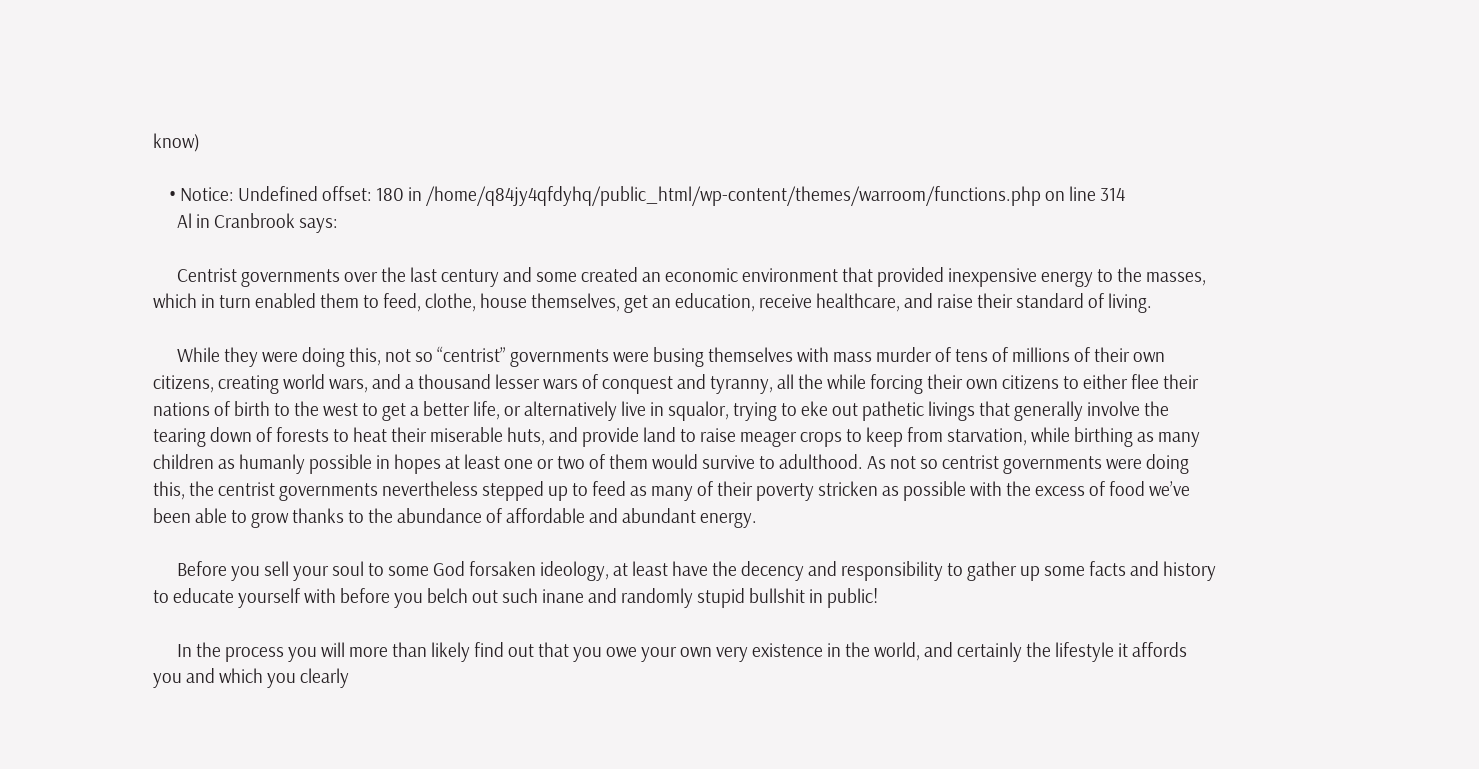know)

    • Notice: Undefined offset: 180 in /home/q84jy4qfdyhq/public_html/wp-content/themes/warroom/functions.php on line 314
      Al in Cranbrook says:

      Centrist governments over the last century and some created an economic environment that provided inexpensive energy to the masses, which in turn enabled them to feed, clothe, house themselves, get an education, receive healthcare, and raise their standard of living.

      While they were doing this, not so “centrist” governments were busing themselves with mass murder of tens of millions of their own citizens, creating world wars, and a thousand lesser wars of conquest and tyranny, all the while forcing their own citizens to either flee their nations of birth to the west to get a better life, or alternatively live in squalor, trying to eke out pathetic livings that generally involve the tearing down of forests to heat their miserable huts, and provide land to raise meager crops to keep from starvation, while birthing as many children as humanly possible in hopes at least one or two of them would survive to adulthood. As not so centrist governments were doing this, the centrist governments nevertheless stepped up to feed as many of their poverty stricken as possible with the excess of food we’ve been able to grow thanks to the abundance of affordable and abundant energy.

      Before you sell your soul to some God forsaken ideology, at least have the decency and responsibility to gather up some facts and history to educate yourself with before you belch out such inane and randomly stupid bullshit in public!

      In the process you will more than likely find out that you owe your own very existence in the world, and certainly the lifestyle it affords you and which you clearly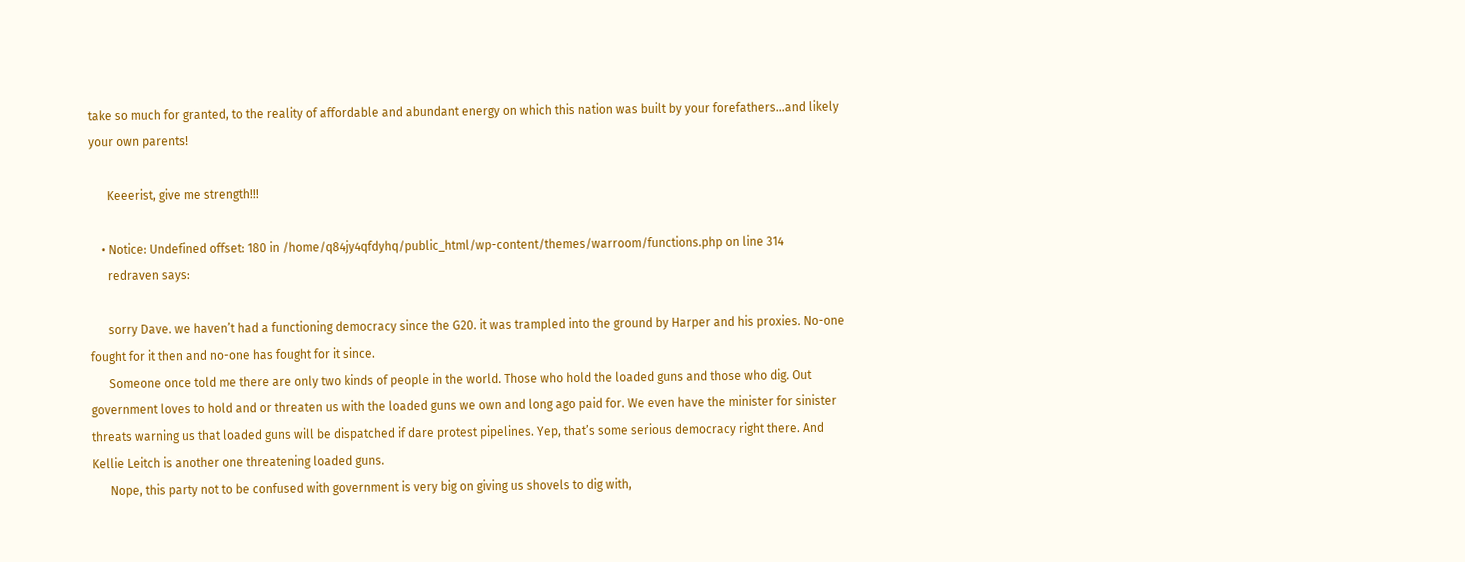take so much for granted, to the reality of affordable and abundant energy on which this nation was built by your forefathers…and likely your own parents!

      Keeerist, give me strength!!!

    • Notice: Undefined offset: 180 in /home/q84jy4qfdyhq/public_html/wp-content/themes/warroom/functions.php on line 314
      redraven says:

      sorry Dave. we haven’t had a functioning democracy since the G20. it was trampled into the ground by Harper and his proxies. No-one fought for it then and no-one has fought for it since.
      Someone once told me there are only two kinds of people in the world. Those who hold the loaded guns and those who dig. Out government loves to hold and or threaten us with the loaded guns we own and long ago paid for. We even have the minister for sinister threats warning us that loaded guns will be dispatched if dare protest pipelines. Yep, that’s some serious democracy right there. And Kellie Leitch is another one threatening loaded guns.
      Nope, this party not to be confused with government is very big on giving us shovels to dig with,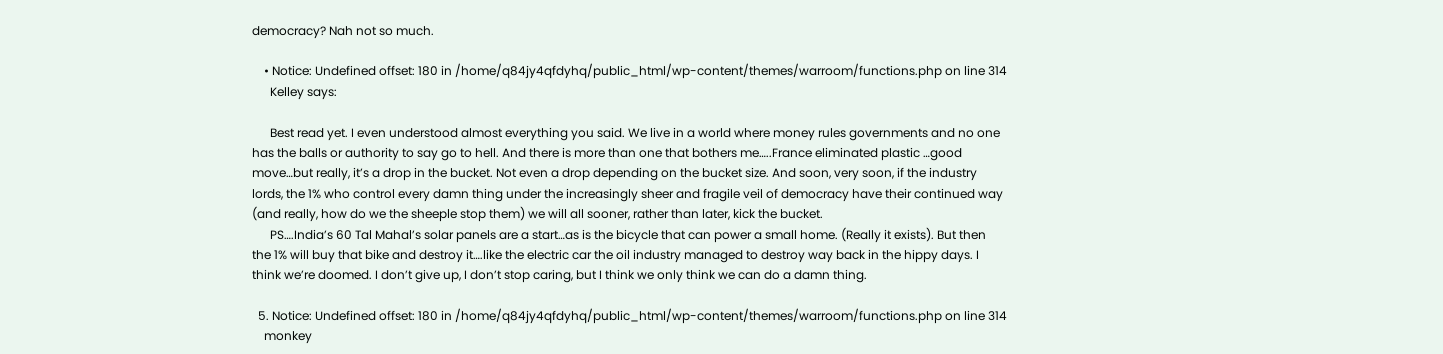democracy? Nah not so much.

    • Notice: Undefined offset: 180 in /home/q84jy4qfdyhq/public_html/wp-content/themes/warroom/functions.php on line 314
      Kelley says:

      Best read yet. I even understood almost everything you said. We live in a world where money rules governments and no one has the balls or authority to say go to hell. And there is more than one that bothers me…..France eliminated plastic …good move…but really, it’s a drop in the bucket. Not even a drop depending on the bucket size. And soon, very soon, if the industry lords, the 1% who control every damn thing under the increasingly sheer and fragile veil of democracy have their continued way (and really, how do we the sheeple stop them) we will all sooner, rather than later, kick the bucket.
      PS….India’s 60 Tal Mahal’s solar panels are a start…as is the bicycle that can power a small home. (Really it exists). But then the 1% will buy that bike and destroy it….like the electric car the oil industry managed to destroy way back in the hippy days. I think we’re doomed. I don’t give up, I don’t stop caring, but I think we only think we can do a damn thing.

  5. Notice: Undefined offset: 180 in /home/q84jy4qfdyhq/public_html/wp-content/themes/warroom/functions.php on line 314
    monkey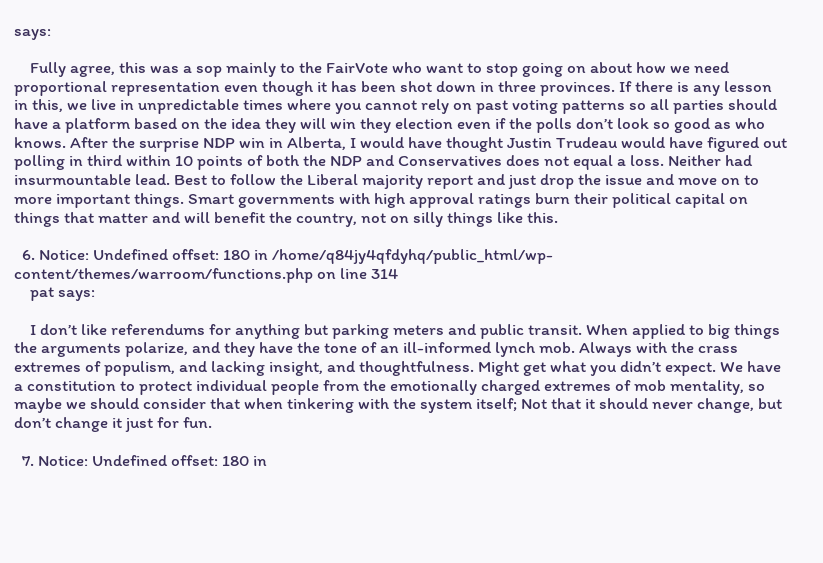says:

    Fully agree, this was a sop mainly to the FairVote who want to stop going on about how we need proportional representation even though it has been shot down in three provinces. If there is any lesson in this, we live in unpredictable times where you cannot rely on past voting patterns so all parties should have a platform based on the idea they will win they election even if the polls don’t look so good as who knows. After the surprise NDP win in Alberta, I would have thought Justin Trudeau would have figured out polling in third within 10 points of both the NDP and Conservatives does not equal a loss. Neither had insurmountable lead. Best to follow the Liberal majority report and just drop the issue and move on to more important things. Smart governments with high approval ratings burn their political capital on things that matter and will benefit the country, not on silly things like this.

  6. Notice: Undefined offset: 180 in /home/q84jy4qfdyhq/public_html/wp-content/themes/warroom/functions.php on line 314
    pat says:

    I don’t like referendums for anything but parking meters and public transit. When applied to big things the arguments polarize, and they have the tone of an ill-informed lynch mob. Always with the crass extremes of populism, and lacking insight, and thoughtfulness. Might get what you didn’t expect. We have a constitution to protect individual people from the emotionally charged extremes of mob mentality, so maybe we should consider that when tinkering with the system itself; Not that it should never change, but don’t change it just for fun.

  7. Notice: Undefined offset: 180 in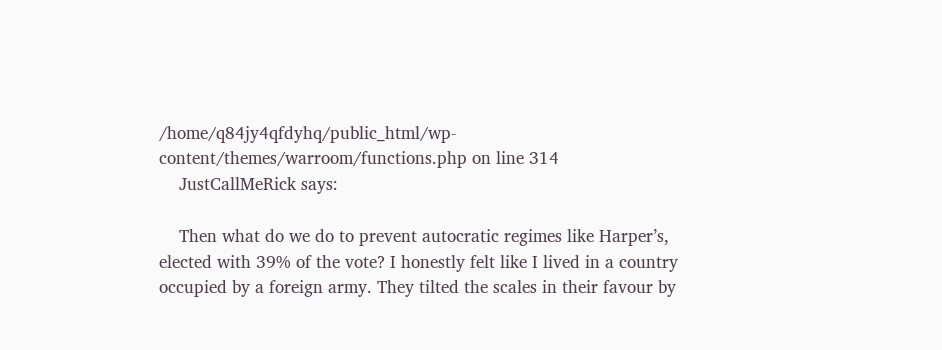/home/q84jy4qfdyhq/public_html/wp-content/themes/warroom/functions.php on line 314
    JustCallMeRick says:

    Then what do we do to prevent autocratic regimes like Harper’s, elected with 39% of the vote? I honestly felt like I lived in a country occupied by a foreign army. They tilted the scales in their favour by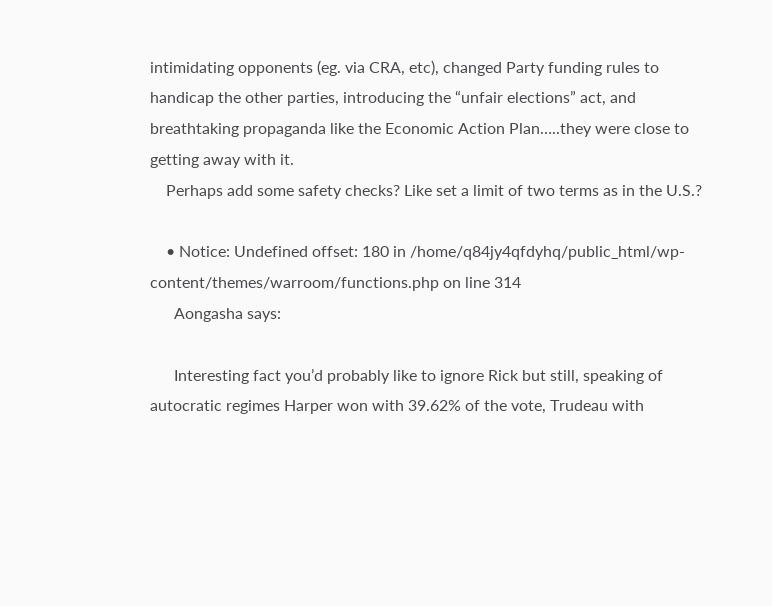intimidating opponents (eg. via CRA, etc), changed Party funding rules to handicap the other parties, introducing the “unfair elections” act, and breathtaking propaganda like the Economic Action Plan…..they were close to getting away with it.
    Perhaps add some safety checks? Like set a limit of two terms as in the U.S.?

    • Notice: Undefined offset: 180 in /home/q84jy4qfdyhq/public_html/wp-content/themes/warroom/functions.php on line 314
      Aongasha says:

      Interesting fact you’d probably like to ignore Rick but still, speaking of autocratic regimes Harper won with 39.62% of the vote, Trudeau with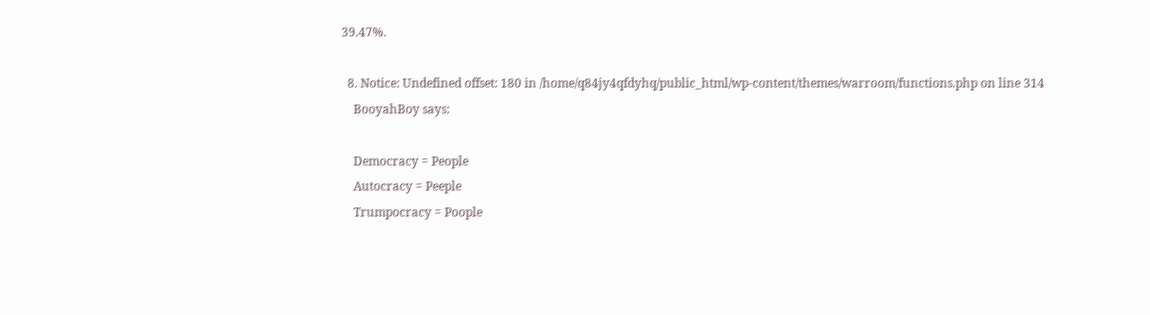39.47%.

  8. Notice: Undefined offset: 180 in /home/q84jy4qfdyhq/public_html/wp-content/themes/warroom/functions.php on line 314
    BooyahBoy says:

    Democracy = People
    Autocracy = Peeple
    Trumpocracy = Poople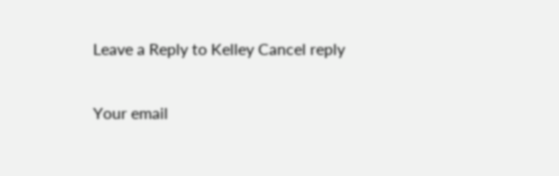Leave a Reply to Kelley Cancel reply

Your email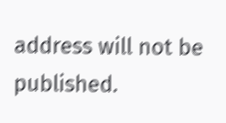address will not be published.